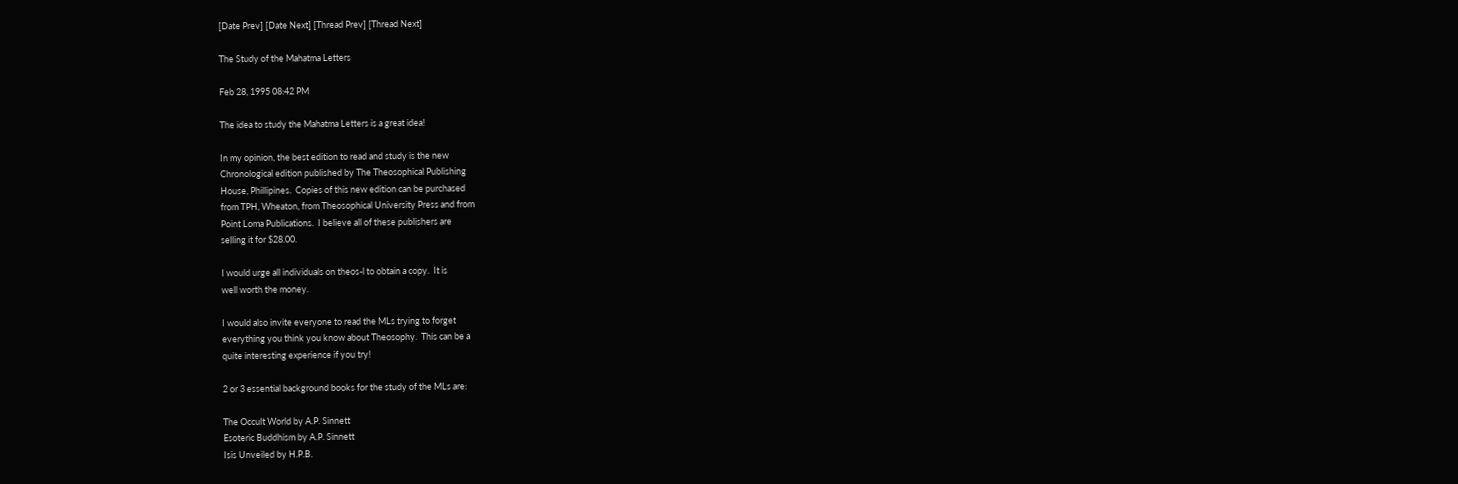[Date Prev] [Date Next] [Thread Prev] [Thread Next]

The Study of the Mahatma Letters

Feb 28, 1995 08:42 PM

The idea to study the Mahatma Letters is a great idea!

In my opinion, the best edition to read and study is the new
Chronological edition published by The Theosophical Publishing
House, Phillipines.  Copies of this new edition can be purchased
from TPH, Wheaton, from Theosophical University Press and from
Point Loma Publications.  I believe all of these publishers are
selling it for $28.00.

I would urge all individuals on theos-l to obtain a copy.  It is
well worth the money.

I would also invite everyone to read the MLs trying to forget
everything you think you know about Theosophy.  This can be a
quite interesting experience if you try!

2 or 3 essential background books for the study of the MLs are:

The Occult World by A.P. Sinnett
Esoteric Buddhism by A.P. Sinnett
Isis Unveiled by H.P.B.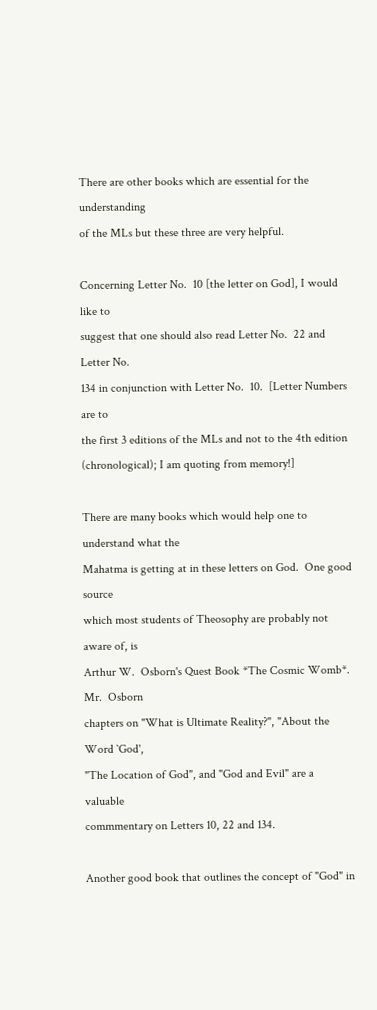There are other books which are essential for the understanding
of the MLs but these three are very helpful.

Concerning Letter No.  10 [the letter on God], I would like to
suggest that one should also read Letter No.  22 and Letter No.
134 in conjunction with Letter No.  10.  [Letter Numbers are to
the first 3 editions of the MLs and not to the 4th edition
(chronological); I am quoting from memory!]

There are many books which would help one to understand what the
Mahatma is getting at in these letters on God.  One good source
which most students of Theosophy are probably not aware of, is
Arthur W.  Osborn's Quest Book *The Cosmic Womb*.  Mr.  Osborn
chapters on "What is Ultimate Reality?", "About the Word `God',
"The Location of God", and "God and Evil" are a valuable
commmentary on Letters 10, 22 and 134.

Another good book that outlines the concept of "God" in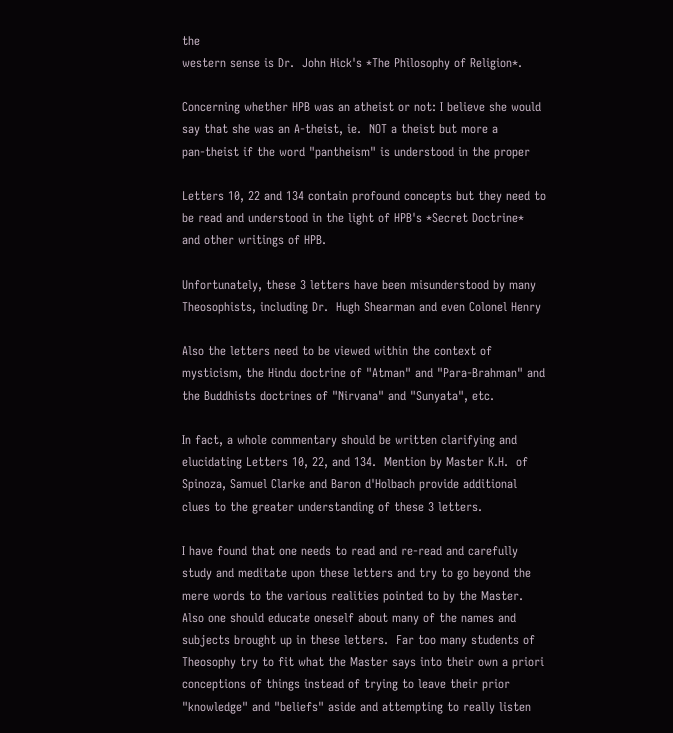the
western sense is Dr.  John Hick's *The Philosophy of Religion*.

Concerning whether HPB was an atheist or not: I believe she would
say that she was an A-theist, ie.  NOT a theist but more a
pan-theist if the word "pantheism" is understood in the proper

Letters 10, 22 and 134 contain profound concepts but they need to
be read and understood in the light of HPB's *Secret Doctrine*
and other writings of HPB.

Unfortunately, these 3 letters have been misunderstood by many
Theosophists, including Dr.  Hugh Shearman and even Colonel Henry

Also the letters need to be viewed within the context of
mysticism, the Hindu doctrine of "Atman" and "Para-Brahman" and
the Buddhists doctrines of "Nirvana" and "Sunyata", etc.

In fact, a whole commentary should be written clarifying and
elucidating Letters 10, 22, and 134.  Mention by Master K.H.  of
Spinoza, Samuel Clarke and Baron d'Holbach provide additional
clues to the greater understanding of these 3 letters.

I have found that one needs to read and re-read and carefully
study and meditate upon these letters and try to go beyond the
mere words to the various realities pointed to by the Master.
Also one should educate oneself about many of the names and
subjects brought up in these letters.  Far too many students of
Theosophy try to fit what the Master says into their own a priori
conceptions of things instead of trying to leave their prior
"knowledge" and "beliefs" aside and attempting to really listen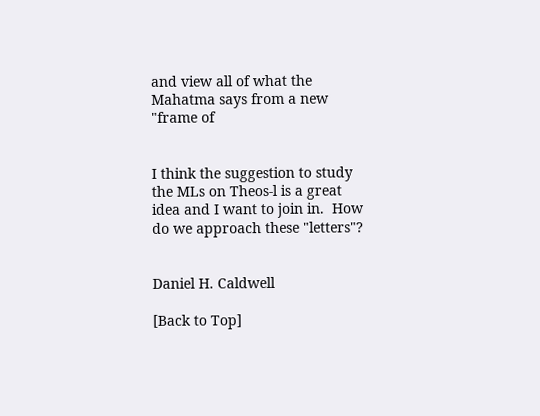and view all of what the Mahatma says from a new "frame of


I think the suggestion to study the MLs on Theos-l is a great
idea and I want to join in.  How do we approach these "letters"?


Daniel H. Caldwell

[Back to Top]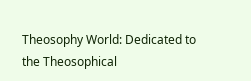Theosophy World: Dedicated to the Theosophical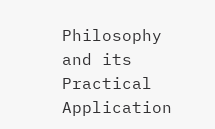Philosophy and its Practical Application